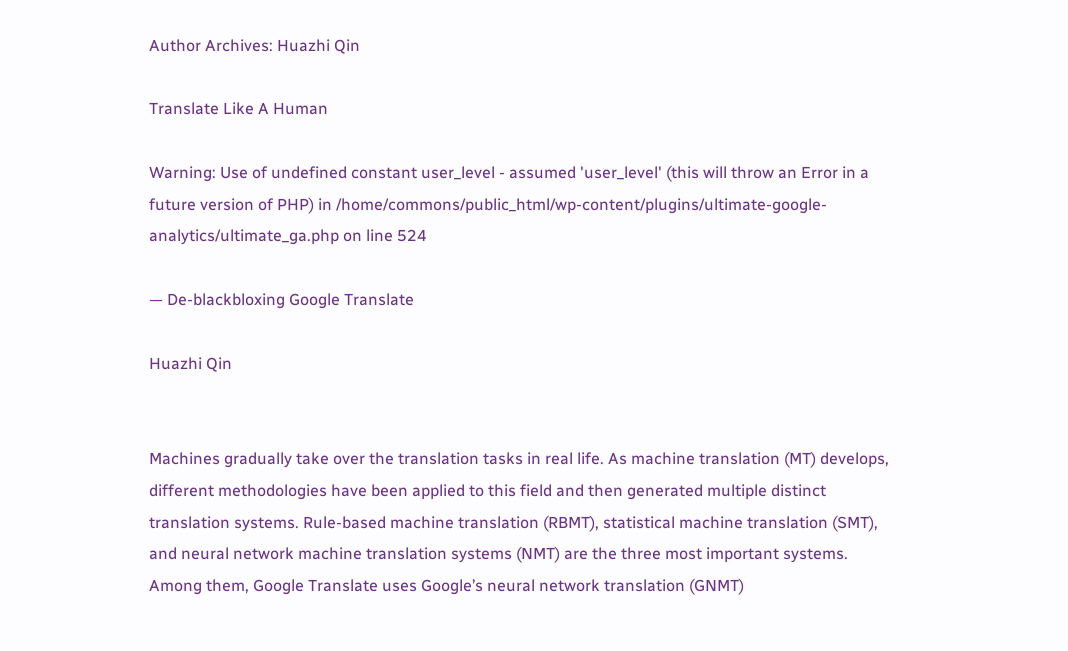Author Archives: Huazhi Qin

Translate Like A Human

Warning: Use of undefined constant user_level - assumed 'user_level' (this will throw an Error in a future version of PHP) in /home/commons/public_html/wp-content/plugins/ultimate-google-analytics/ultimate_ga.php on line 524

— De-blackbloxing Google Translate

Huazhi Qin


Machines gradually take over the translation tasks in real life. As machine translation (MT) develops, different methodologies have been applied to this field and then generated multiple distinct translation systems. Rule-based machine translation (RBMT), statistical machine translation (SMT), and neural network machine translation systems (NMT) are the three most important systems. Among them, Google Translate uses Google’s neural network translation (GNMT)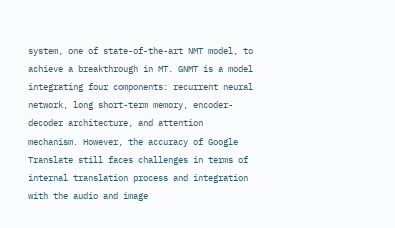system, one of state-of-the-art NMT model, to achieve a breakthrough in MT. GNMT is a model integrating four components: recurrent neural network, long short-term memory, encoder-decoder architecture, and attention mechanism. However, the accuracy of Google Translate still faces challenges in terms of internal translation process and integration with the audio and image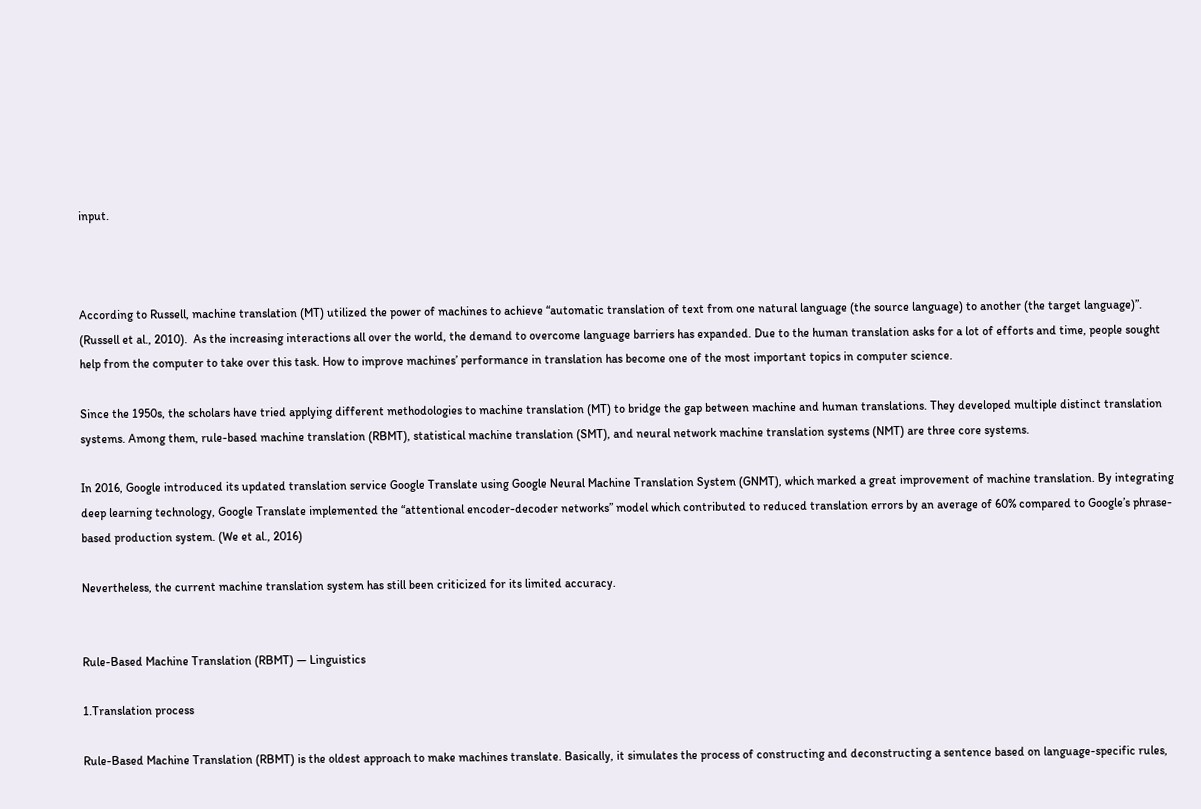input.



According to Russell, machine translation (MT) utilized the power of machines to achieve “automatic translation of text from one natural language (the source language) to another (the target language)”. (Russell et al., 2010).  As the increasing interactions all over the world, the demand to overcome language barriers has expanded. Due to the human translation asks for a lot of efforts and time, people sought help from the computer to take over this task. How to improve machines’ performance in translation has become one of the most important topics in computer science.

Since the 1950s, the scholars have tried applying different methodologies to machine translation (MT) to bridge the gap between machine and human translations. They developed multiple distinct translation systems. Among them, rule-based machine translation (RBMT), statistical machine translation (SMT), and neural network machine translation systems (NMT) are three core systems.

In 2016, Google introduced its updated translation service Google Translate using Google Neural Machine Translation System (GNMT), which marked a great improvement of machine translation. By integrating deep learning technology, Google Translate implemented the “attentional encoder-decoder networks” model which contributed to reduced translation errors by an average of 60% compared to Google’s phrase-based production system. (We et al., 2016)

Nevertheless, the current machine translation system has still been criticized for its limited accuracy.


Rule-Based Machine Translation (RBMT) — Linguistics

1.Translation process

Rule-Based Machine Translation (RBMT) is the oldest approach to make machines translate. Basically, it simulates the process of constructing and deconstructing a sentence based on language-specific rules,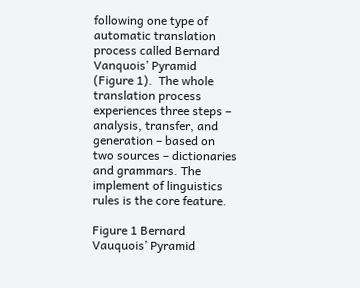following one type of automatic translation process called Bernard Vanquois’ Pyramid (Figure 1).  The whole translation process experiences three steps – analysis, transfer, and generation – based on two sources – dictionaries and grammars. The implement of linguistics rules is the core feature.

Figure 1 Bernard Vauquois’ Pyramid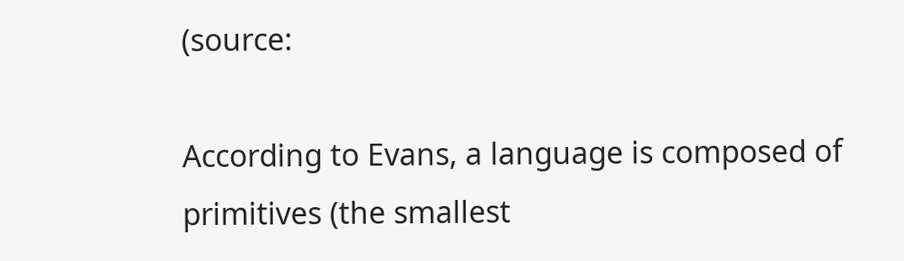(source:

According to Evans, a language is composed of primitives (the smallest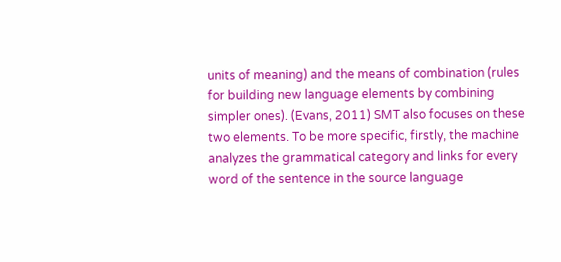units of meaning) and the means of combination (rules for building new language elements by combining simpler ones). (Evans, 2011) SMT also focuses on these two elements. To be more specific, firstly, the machine analyzes the grammatical category and links for every word of the sentence in the source language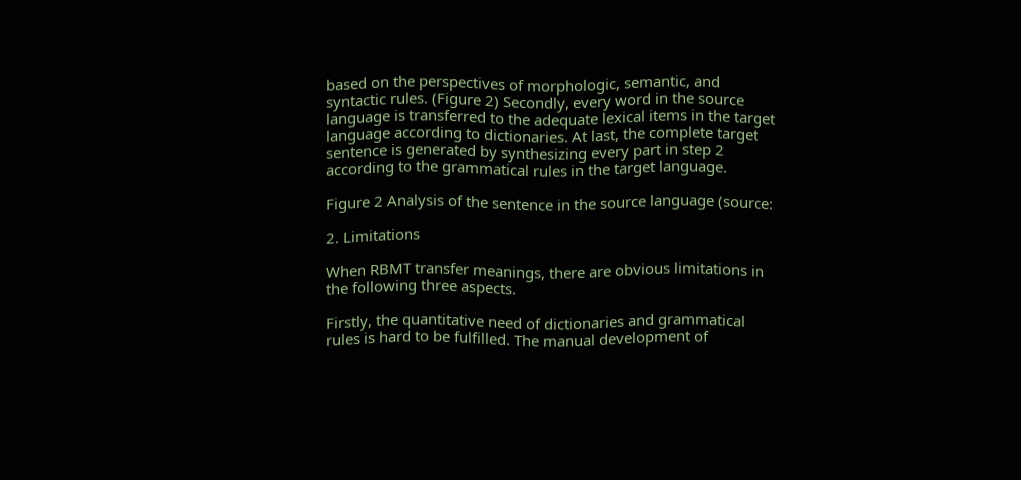based on the perspectives of morphologic, semantic, and syntactic rules. (Figure 2) Secondly, every word in the source language is transferred to the adequate lexical items in the target language according to dictionaries. At last, the complete target sentence is generated by synthesizing every part in step 2 according to the grammatical rules in the target language.

Figure 2 Analysis of the sentence in the source language (source:

2. Limitations

When RBMT transfer meanings, there are obvious limitations in the following three aspects.

Firstly, the quantitative need of dictionaries and grammatical rules is hard to be fulfilled. The manual development of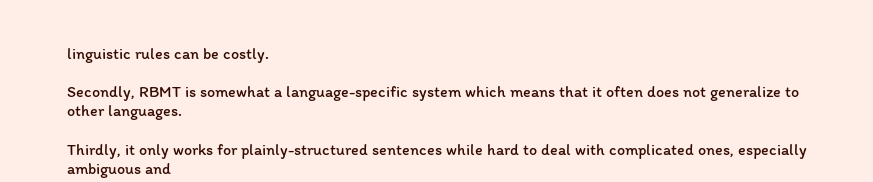linguistic rules can be costly.

Secondly, RBMT is somewhat a language-specific system which means that it often does not generalize to other languages.

Thirdly, it only works for plainly-structured sentences while hard to deal with complicated ones, especially ambiguous and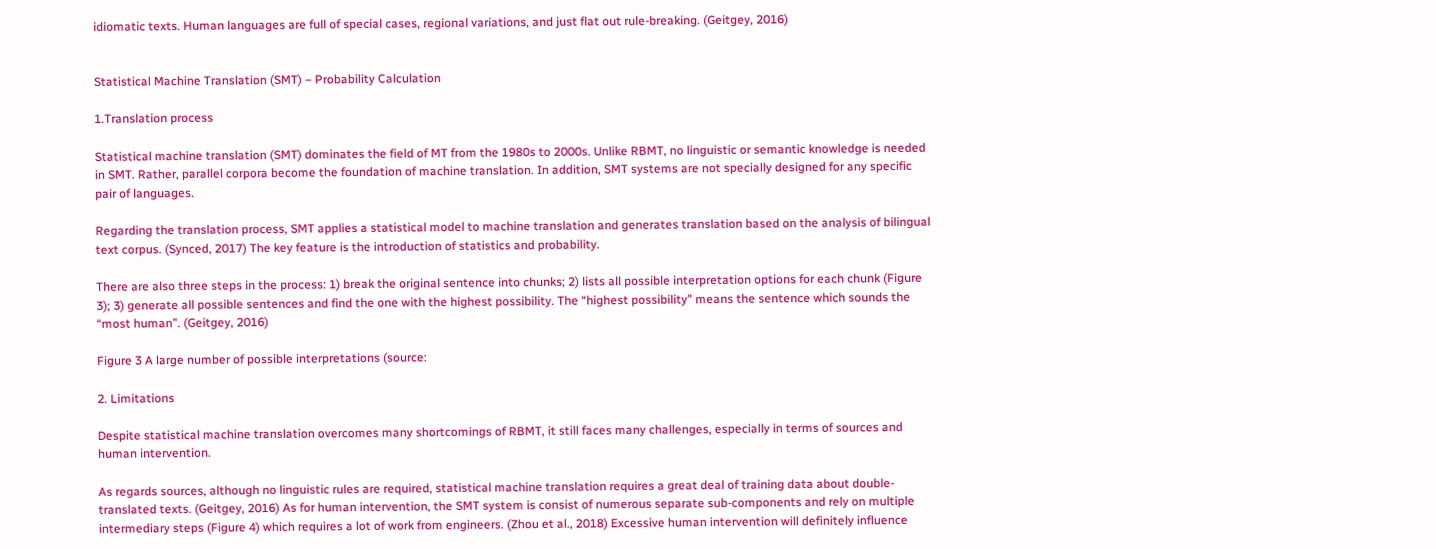idiomatic texts. Human languages are full of special cases, regional variations, and just flat out rule-breaking. (Geitgey, 2016)


Statistical Machine Translation (SMT) – Probability Calculation

1.Translation process

Statistical machine translation (SMT) dominates the field of MT from the 1980s to 2000s. Unlike RBMT, no linguistic or semantic knowledge is needed in SMT. Rather, parallel corpora become the foundation of machine translation. In addition, SMT systems are not specially designed for any specific pair of languages.

Regarding the translation process, SMT applies a statistical model to machine translation and generates translation based on the analysis of bilingual text corpus. (Synced, 2017) The key feature is the introduction of statistics and probability.

There are also three steps in the process: 1) break the original sentence into chunks; 2) lists all possible interpretation options for each chunk (Figure 3); 3) generate all possible sentences and find the one with the highest possibility. The “highest possibility” means the sentence which sounds the “most human”. (Geitgey, 2016)

Figure 3 A large number of possible interpretations (source:

2. Limitations

Despite statistical machine translation overcomes many shortcomings of RBMT, it still faces many challenges, especially in terms of sources and human intervention.

As regards sources, although no linguistic rules are required, statistical machine translation requires a great deal of training data about double-translated texts. (Geitgey, 2016) As for human intervention, the SMT system is consist of numerous separate sub-components and rely on multiple intermediary steps (Figure 4) which requires a lot of work from engineers. (Zhou et al., 2018) Excessive human intervention will definitely influence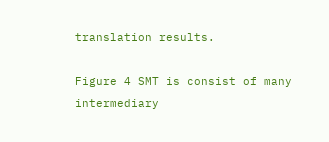translation results.

Figure 4 SMT is consist of many intermediary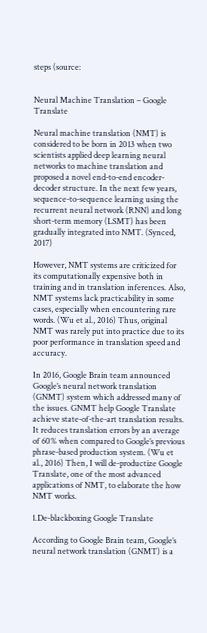steps (source:


Neural Machine Translation – Google Translate

Neural machine translation (NMT) is considered to be born in 2013 when two scientists applied deep learning neural networks to machine translation and proposed a novel end-to-end encoder-decoder structure. In the next few years, sequence-to-sequence learning using the recurrent neural network (RNN) and long short-term memory (LSMT) has been gradually integrated into NMT. (Synced, 2017)

However, NMT systems are criticized for its computationally expensive both in training and in translation inferences. Also, NMT systems lack practicability in some cases, especially when encountering rare words. (Wu et al., 2016) Thus, original NMT was rarely put into practice due to its poor performance in translation speed and accuracy.

In 2016, Google Brain team announced Google’s neural network translation (GNMT) system which addressed many of the issues. GNMT help Google Translate achieve state-of-the-art translation results. It reduces translation errors by an average of 60% when compared to Google’s previous phrase-based production system. (Wu et al., 2016) Then, I will de-productize Google Translate, one of the most advanced applications of NMT, to elaborate the how NMT works.

1.De-blackboxing Google Translate

According to Google Brain team, Google’s neural network translation (GNMT) is a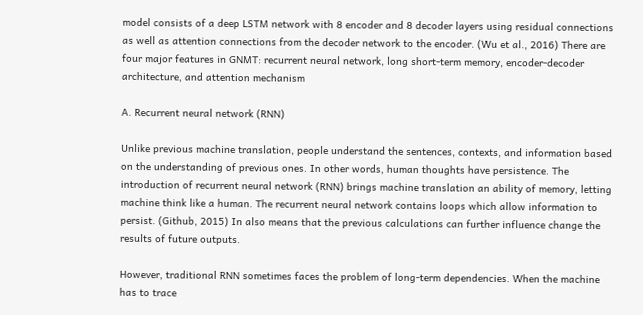model consists of a deep LSTM network with 8 encoder and 8 decoder layers using residual connections as well as attention connections from the decoder network to the encoder. (Wu et al., 2016) There are four major features in GNMT: recurrent neural network, long short-term memory, encoder-decoder architecture, and attention mechanism

A. Recurrent neural network (RNN)

Unlike previous machine translation, people understand the sentences, contexts, and information based on the understanding of previous ones. In other words, human thoughts have persistence. The introduction of recurrent neural network (RNN) brings machine translation an ability of memory, letting machine think like a human. The recurrent neural network contains loops which allow information to persist. (Github, 2015) In also means that the previous calculations can further influence change the results of future outputs.

However, traditional RNN sometimes faces the problem of long-term dependencies. When the machine has to trace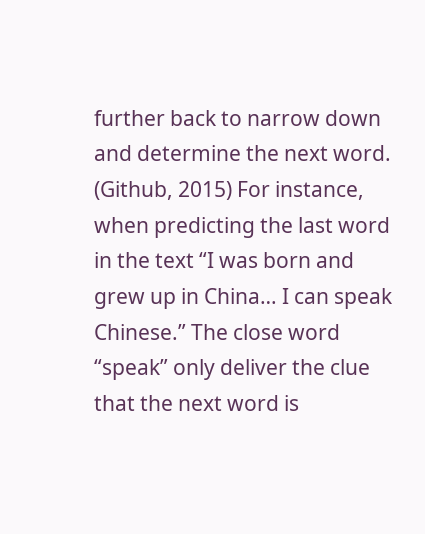further back to narrow down and determine the next word. (Github, 2015) For instance, when predicting the last word in the text “I was born and grew up in China… I can speak Chinese.” The close word “speak” only deliver the clue that the next word is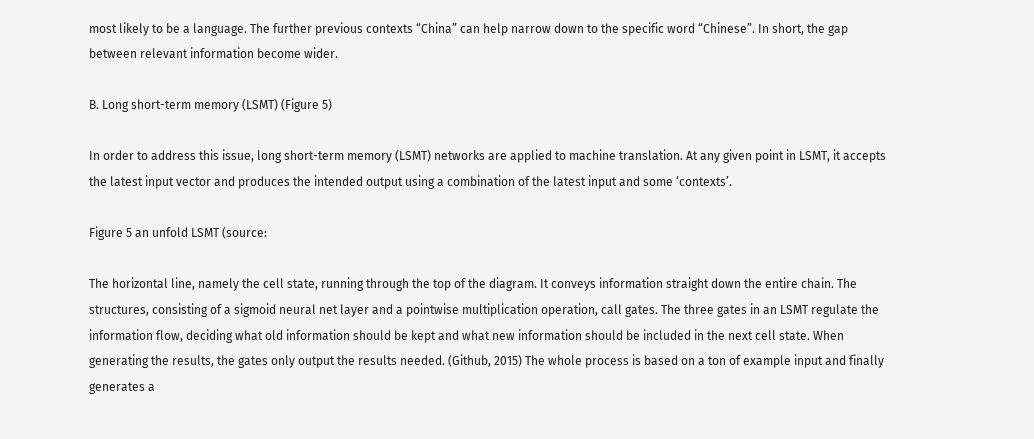most likely to be a language. The further previous contexts “China” can help narrow down to the specific word “Chinese”. In short, the gap between relevant information become wider.

B. Long short-term memory (LSMT) (Figure 5)

In order to address this issue, long short-term memory (LSMT) networks are applied to machine translation. At any given point in LSMT, it accepts the latest input vector and produces the intended output using a combination of the latest input and some ‘contexts’.

Figure 5 an unfold LSMT (source:

The horizontal line, namely the cell state, running through the top of the diagram. It conveys information straight down the entire chain. The structures, consisting of a sigmoid neural net layer and a pointwise multiplication operation, call gates. The three gates in an LSMT regulate the information flow, deciding what old information should be kept and what new information should be included in the next cell state. When generating the results, the gates only output the results needed. (Github, 2015) The whole process is based on a ton of example input and finally generates a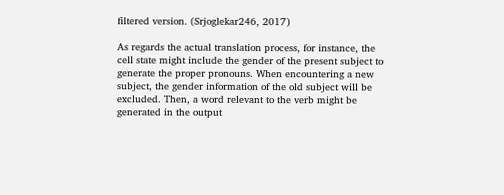filtered version. (Srjoglekar246, 2017)

As regards the actual translation process, for instance, the cell state might include the gender of the present subject to generate the proper pronouns. When encountering a new subject, the gender information of the old subject will be excluded. Then, a word relevant to the verb might be generated in the output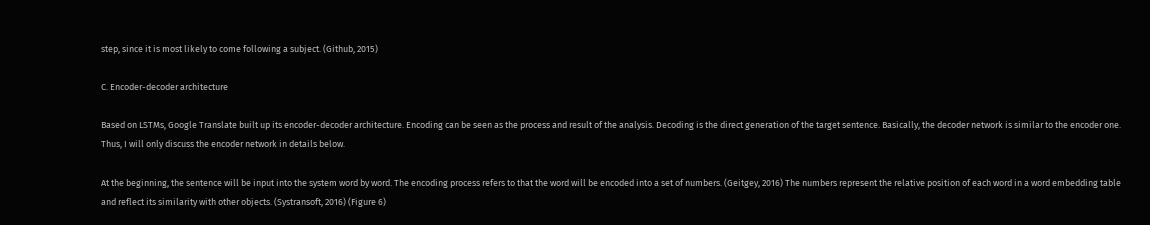step, since it is most likely to come following a subject. (Github, 2015)

C. Encoder-decoder architecture

Based on LSTMs, Google Translate built up its encoder-decoder architecture. Encoding can be seen as the process and result of the analysis. Decoding is the direct generation of the target sentence. Basically, the decoder network is similar to the encoder one. Thus, I will only discuss the encoder network in details below.

At the beginning, the sentence will be input into the system word by word. The encoding process refers to that the word will be encoded into a set of numbers. (Geitgey, 2016) The numbers represent the relative position of each word in a word embedding table and reflect its similarity with other objects. (Systransoft, 2016) (Figure 6)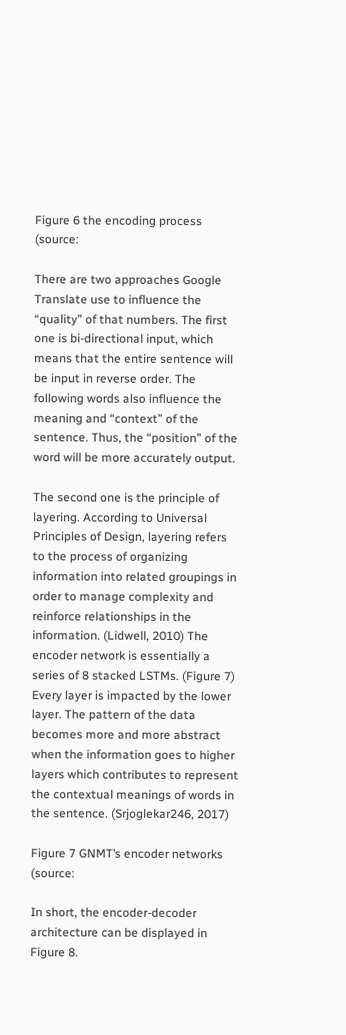Figure 6 the encoding process (source:

There are two approaches Google Translate use to influence the “quality” of that numbers. The first one is bi-directional input, which means that the entire sentence will be input in reverse order. The following words also influence the meaning and “context” of the sentence. Thus, the “position” of the word will be more accurately output.

The second one is the principle of layering. According to Universal Principles of Design, layering refers to the process of organizing information into related groupings in order to manage complexity and reinforce relationships in the information. (Lidwell, 2010) The encoder network is essentially a series of 8 stacked LSTMs. (Figure 7) Every layer is impacted by the lower layer. The pattern of the data becomes more and more abstract when the information goes to higher layers which contributes to represent the contextual meanings of words in the sentence. (Srjoglekar246, 2017)

Figure 7 GNMT’s encoder networks (source:

In short, the encoder-decoder architecture can be displayed in Figure 8.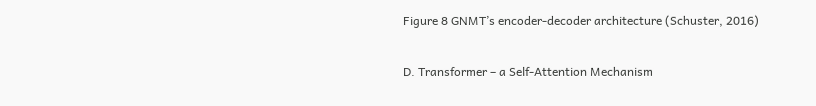Figure 8 GNMT’s encoder-decoder architecture (Schuster, 2016)

D. Transformer – a Self-Attention Mechanism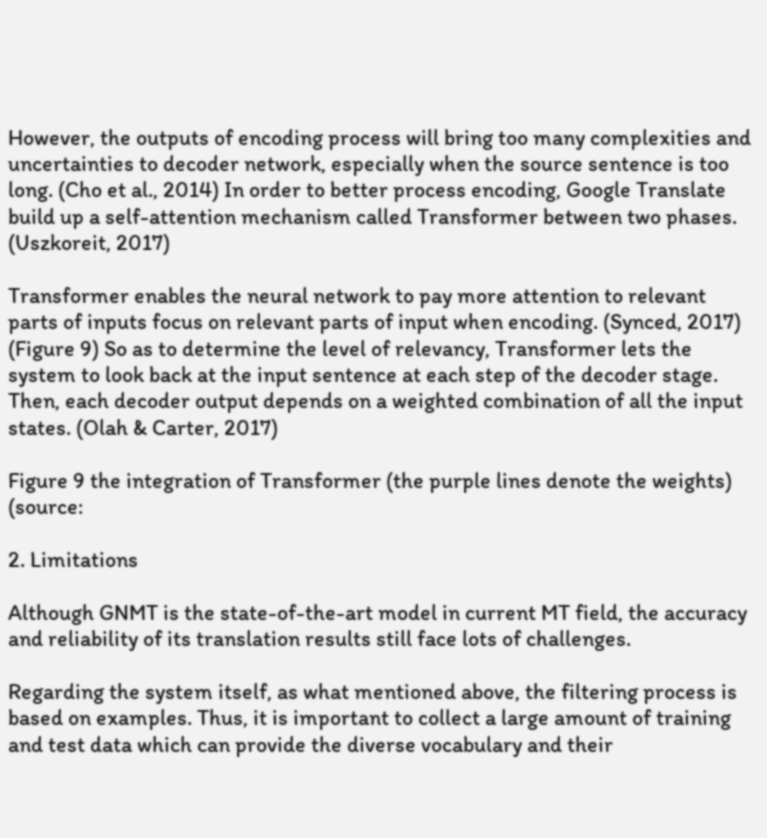However, the outputs of encoding process will bring too many complexities and uncertainties to decoder network, especially when the source sentence is too long. (Cho et al., 2014) In order to better process encoding, Google Translate build up a self-attention mechanism called Transformer between two phases. (Uszkoreit, 2017)

Transformer enables the neural network to pay more attention to relevant parts of inputs focus on relevant parts of input when encoding. (Synced, 2017) (Figure 9) So as to determine the level of relevancy, Transformer lets the system to look back at the input sentence at each step of the decoder stage. Then, each decoder output depends on a weighted combination of all the input states. (Olah & Carter, 2017)

Figure 9 the integration of Transformer (the purple lines denote the weights) (source:

2. Limitations

Although GNMT is the state-of-the-art model in current MT field, the accuracy and reliability of its translation results still face lots of challenges.

Regarding the system itself, as what mentioned above, the filtering process is based on examples. Thus, it is important to collect a large amount of training and test data which can provide the diverse vocabulary and their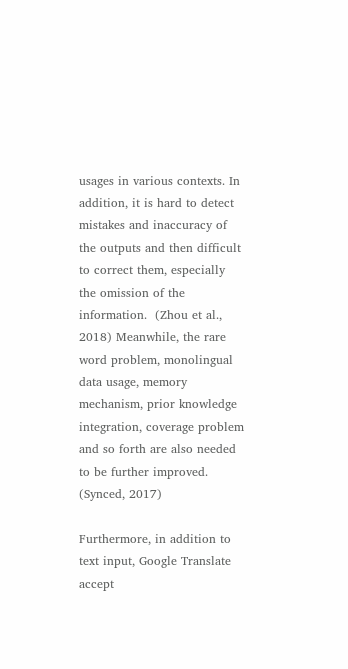usages in various contexts. In addition, it is hard to detect mistakes and inaccuracy of the outputs and then difficult to correct them, especially the omission of the information.  (Zhou et al., 2018) Meanwhile, the rare word problem, monolingual data usage, memory mechanism, prior knowledge integration, coverage problem and so forth are also needed to be further improved. (Synced, 2017)

Furthermore, in addition to text input, Google Translate accept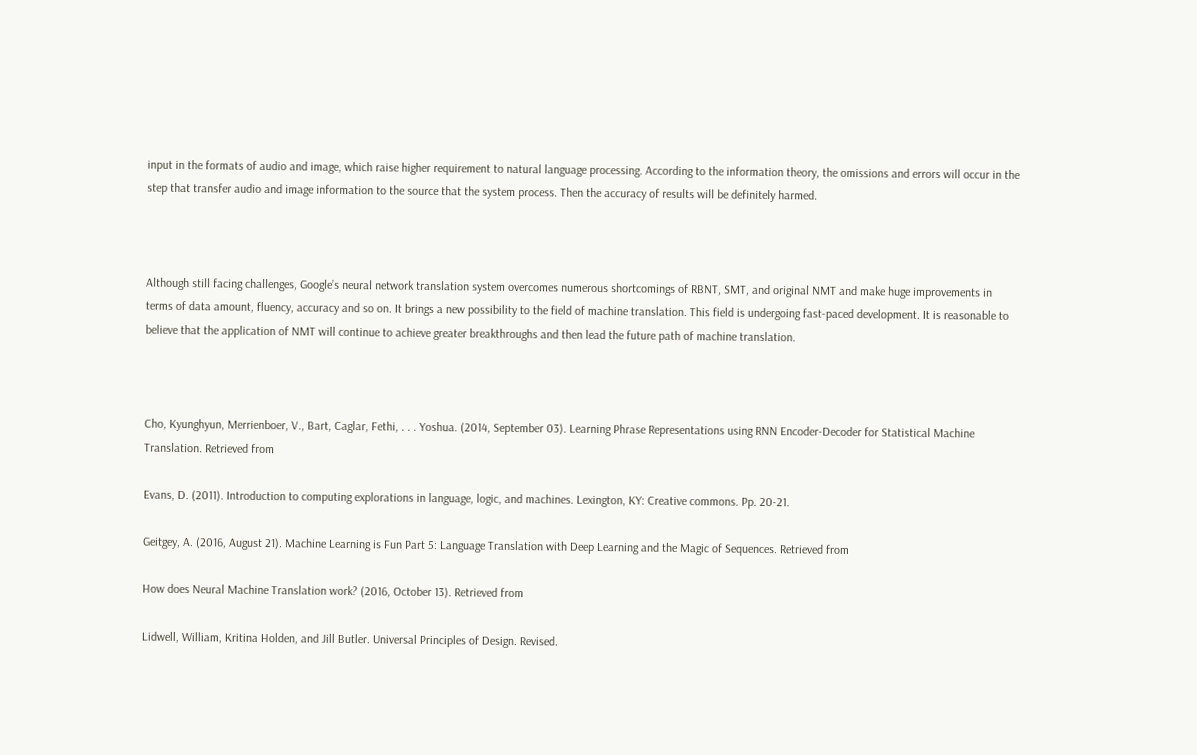input in the formats of audio and image, which raise higher requirement to natural language processing. According to the information theory, the omissions and errors will occur in the step that transfer audio and image information to the source that the system process. Then the accuracy of results will be definitely harmed.



Although still facing challenges, Google’s neural network translation system overcomes numerous shortcomings of RBNT, SMT, and original NMT and make huge improvements in terms of data amount, fluency, accuracy and so on. It brings a new possibility to the field of machine translation. This field is undergoing fast-paced development. It is reasonable to believe that the application of NMT will continue to achieve greater breakthroughs and then lead the future path of machine translation.



Cho, Kyunghyun, Merrienboer, V., Bart, Caglar, Fethi, . . . Yoshua. (2014, September 03). Learning Phrase Representations using RNN Encoder-Decoder for Statistical Machine Translation. Retrieved from

Evans, D. (2011). Introduction to computing explorations in language, logic, and machines. Lexington, KY: Creative commons. Pp. 20-21.

Geitgey, A. (2016, August 21). Machine Learning is Fun Part 5: Language Translation with Deep Learning and the Magic of Sequences. Retrieved from

How does Neural Machine Translation work? (2016, October 13). Retrieved from

Lidwell, William, Kritina Holden, and Jill Butler. Universal Principles of Design. Revised.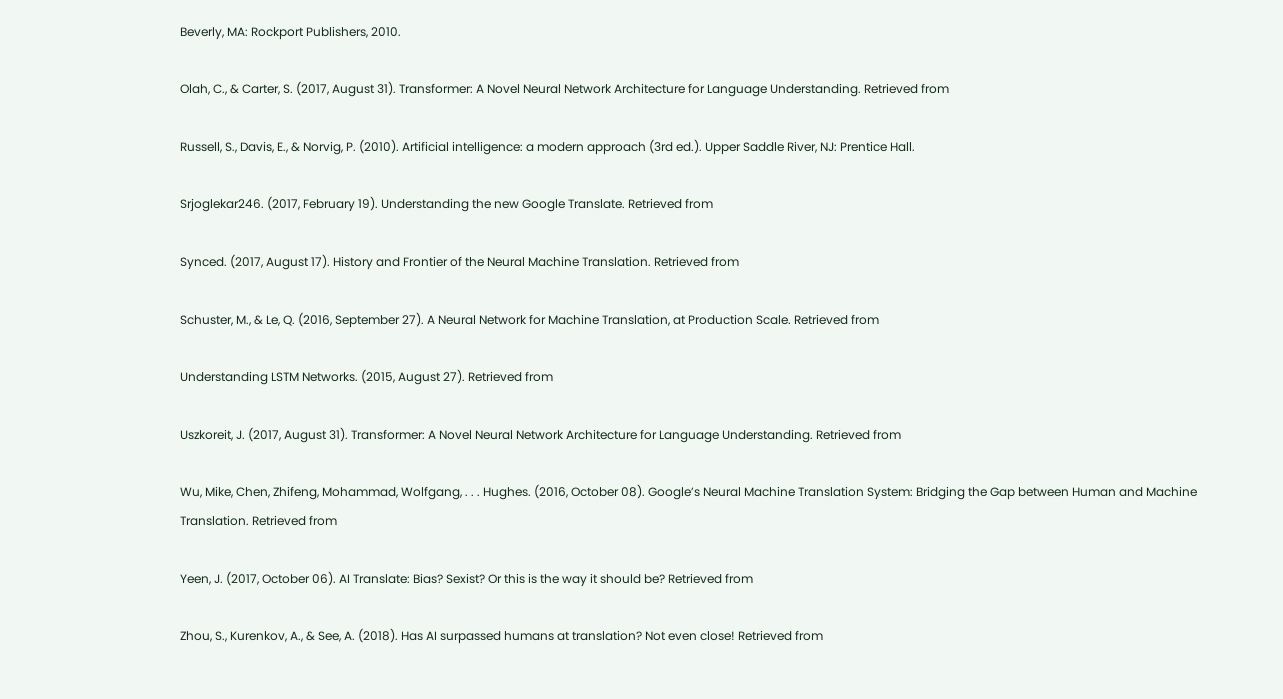Beverly, MA: Rockport Publishers, 2010.

Olah, C., & Carter, S. (2017, August 31). Transformer: A Novel Neural Network Architecture for Language Understanding. Retrieved from

Russell, S., Davis, E., & Norvig, P. (2010). Artificial intelligence: a modern approach (3rd ed.). Upper Saddle River, NJ: Prentice Hall.

Srjoglekar246. (2017, February 19). Understanding the new Google Translate. Retrieved from

Synced. (2017, August 17). History and Frontier of the Neural Machine Translation. Retrieved from

Schuster, M., & Le, Q. (2016, September 27). A Neural Network for Machine Translation, at Production Scale. Retrieved from

Understanding LSTM Networks. (2015, August 27). Retrieved from

Uszkoreit, J. (2017, August 31). Transformer: A Novel Neural Network Architecture for Language Understanding. Retrieved from

Wu, Mike, Chen, Zhifeng, Mohammad, Wolfgang, . . . Hughes. (2016, October 08). Google’s Neural Machine Translation System: Bridging the Gap between Human and Machine Translation. Retrieved from

Yeen, J. (2017, October 06). AI Translate: Bias? Sexist? Or this is the way it should be? Retrieved from

Zhou, S., Kurenkov, A., & See, A. (2018). Has AI surpassed humans at translation? Not even close! Retrieved from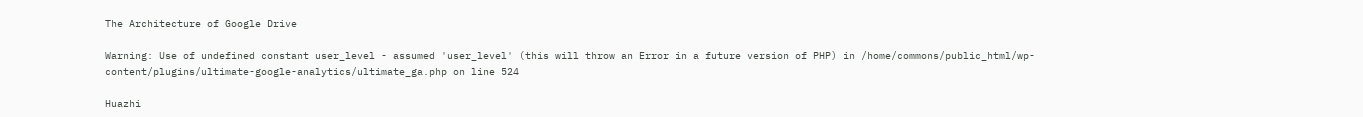The Architecture of Google Drive

Warning: Use of undefined constant user_level - assumed 'user_level' (this will throw an Error in a future version of PHP) in /home/commons/public_html/wp-content/plugins/ultimate-google-analytics/ultimate_ga.php on line 524

Huazhi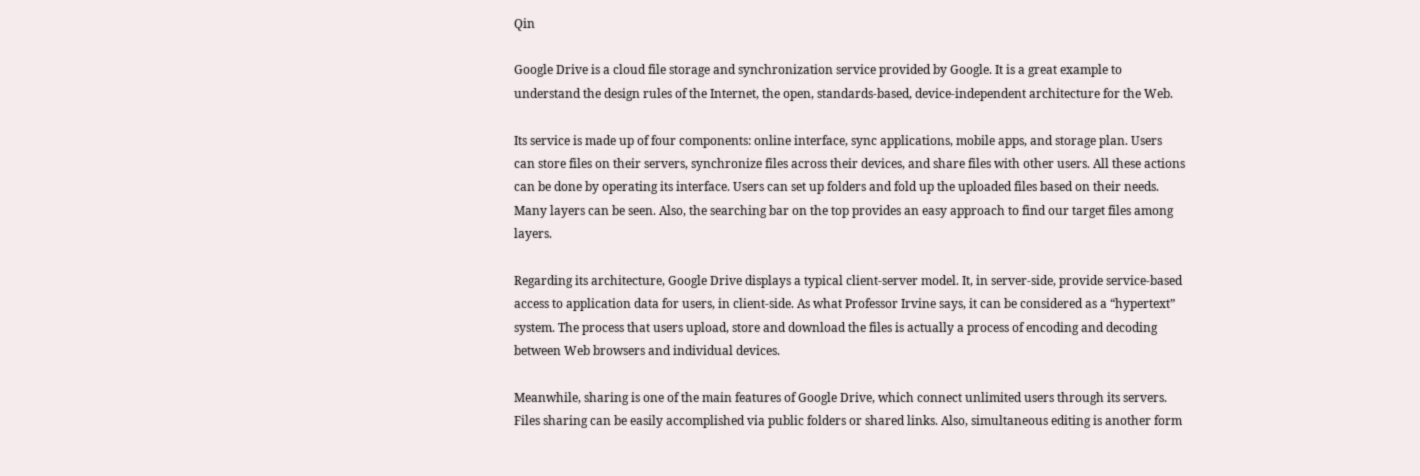Qin

Google Drive is a cloud file storage and synchronization service provided by Google. It is a great example to understand the design rules of the Internet, the open, standards-based, device-independent architecture for the Web.

Its service is made up of four components: online interface, sync applications, mobile apps, and storage plan. Users can store files on their servers, synchronize files across their devices, and share files with other users. All these actions can be done by operating its interface. Users can set up folders and fold up the uploaded files based on their needs. Many layers can be seen. Also, the searching bar on the top provides an easy approach to find our target files among layers.

Regarding its architecture, Google Drive displays a typical client-server model. It, in server-side, provide service-based access to application data for users, in client-side. As what Professor Irvine says, it can be considered as a “hypertext” system. The process that users upload, store and download the files is actually a process of encoding and decoding between Web browsers and individual devices.

Meanwhile, sharing is one of the main features of Google Drive, which connect unlimited users through its servers. Files sharing can be easily accomplished via public folders or shared links. Also, simultaneous editing is another form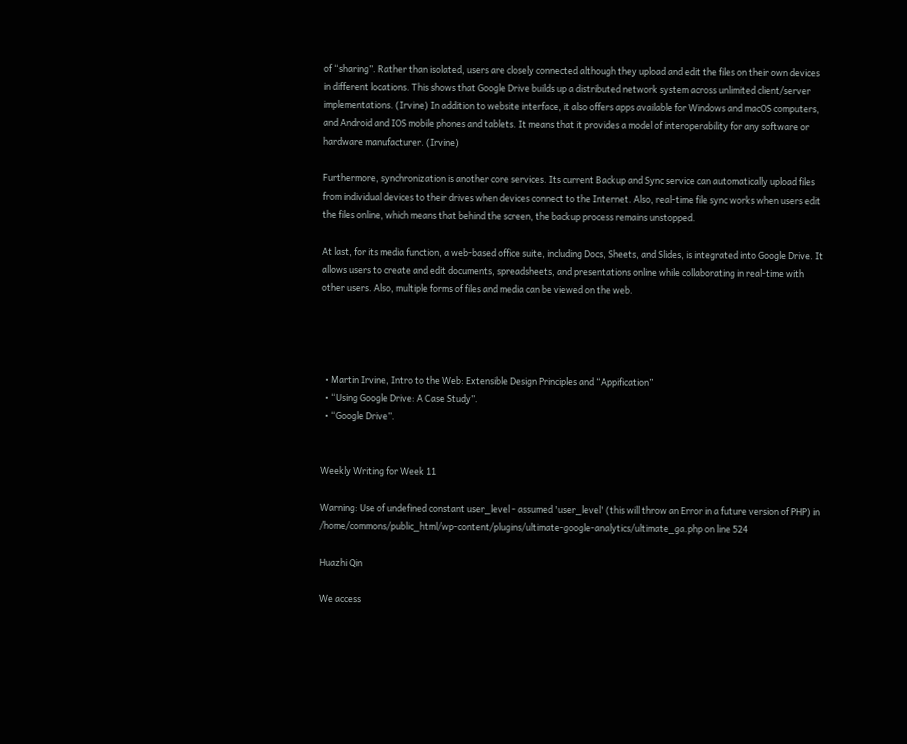of “sharing”. Rather than isolated, users are closely connected although they upload and edit the files on their own devices in different locations. This shows that Google Drive builds up a distributed network system across unlimited client/server implementations. (Irvine) In addition to website interface, it also offers apps available for Windows and macOS computers, and Android and IOS mobile phones and tablets. It means that it provides a model of interoperability for any software or hardware manufacturer. (Irvine)

Furthermore, synchronization is another core services. Its current Backup and Sync service can automatically upload files from individual devices to their drives when devices connect to the Internet. Also, real-time file sync works when users edit the files online, which means that behind the screen, the backup process remains unstopped.

At last, for its media function, a web-based office suite, including Docs, Sheets, and Slides, is integrated into Google Drive. It allows users to create and edit documents, spreadsheets, and presentations online while collaborating in real-time with other users. Also, multiple forms of files and media can be viewed on the web.




  • Martin Irvine, Intro to the Web: Extensible Design Principles and “Appification”
  • “Using Google Drive: A Case Study”.
  • “Google Drive”.


Weekly Writing for Week 11

Warning: Use of undefined constant user_level - assumed 'user_level' (this will throw an Error in a future version of PHP) in /home/commons/public_html/wp-content/plugins/ultimate-google-analytics/ultimate_ga.php on line 524

Huazhi Qin

We access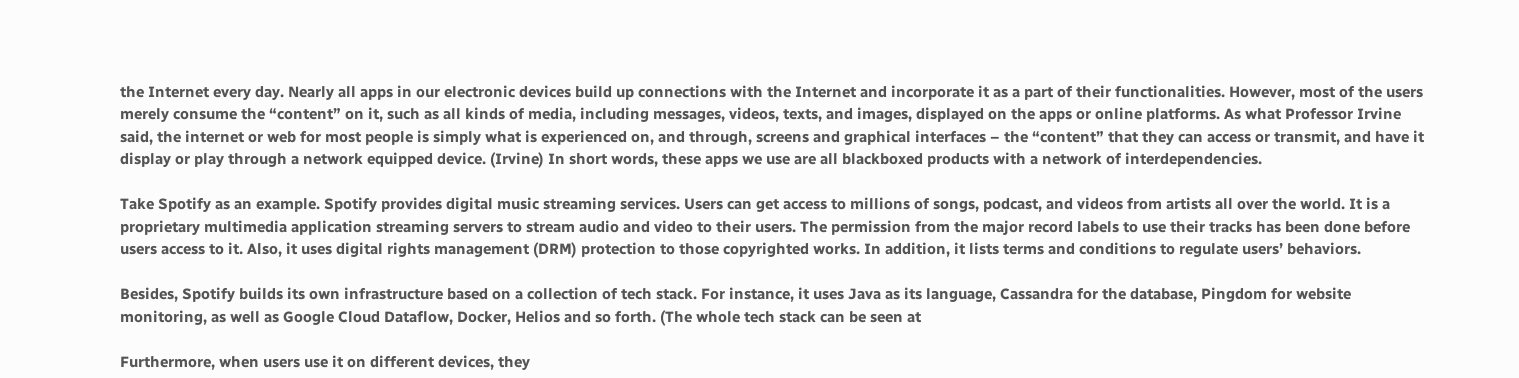the Internet every day. Nearly all apps in our electronic devices build up connections with the Internet and incorporate it as a part of their functionalities. However, most of the users merely consume the “content” on it, such as all kinds of media, including messages, videos, texts, and images, displayed on the apps or online platforms. As what Professor Irvine said, the internet or web for most people is simply what is experienced on, and through, screens and graphical interfaces – the “content” that they can access or transmit, and have it display or play through a network equipped device. (Irvine) In short words, these apps we use are all blackboxed products with a network of interdependencies.

Take Spotify as an example. Spotify provides digital music streaming services. Users can get access to millions of songs, podcast, and videos from artists all over the world. It is a proprietary multimedia application streaming servers to stream audio and video to their users. The permission from the major record labels to use their tracks has been done before users access to it. Also, it uses digital rights management (DRM) protection to those copyrighted works. In addition, it lists terms and conditions to regulate users’ behaviors.

Besides, Spotify builds its own infrastructure based on a collection of tech stack. For instance, it uses Java as its language, Cassandra for the database, Pingdom for website monitoring, as well as Google Cloud Dataflow, Docker, Helios and so forth. (The whole tech stack can be seen at

Furthermore, when users use it on different devices, they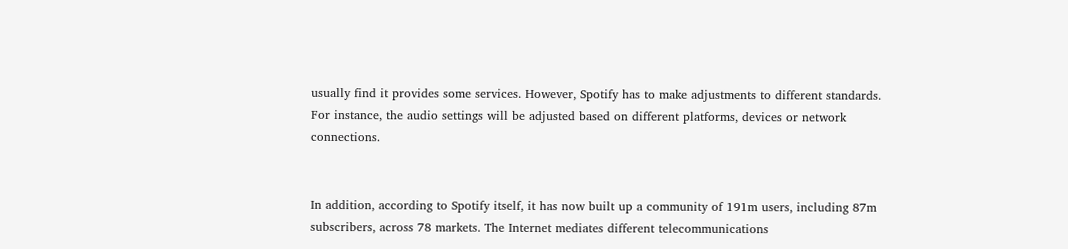usually find it provides some services. However, Spotify has to make adjustments to different standards. For instance, the audio settings will be adjusted based on different platforms, devices or network connections.


In addition, according to Spotify itself, it has now built up a community of 191m users, including 87m subscribers, across 78 markets. The Internet mediates different telecommunications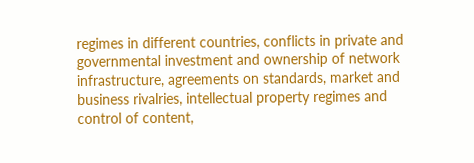regimes in different countries, conflicts in private and governmental investment and ownership of network infrastructure, agreements on standards, market and business rivalries, intellectual property regimes and control of content,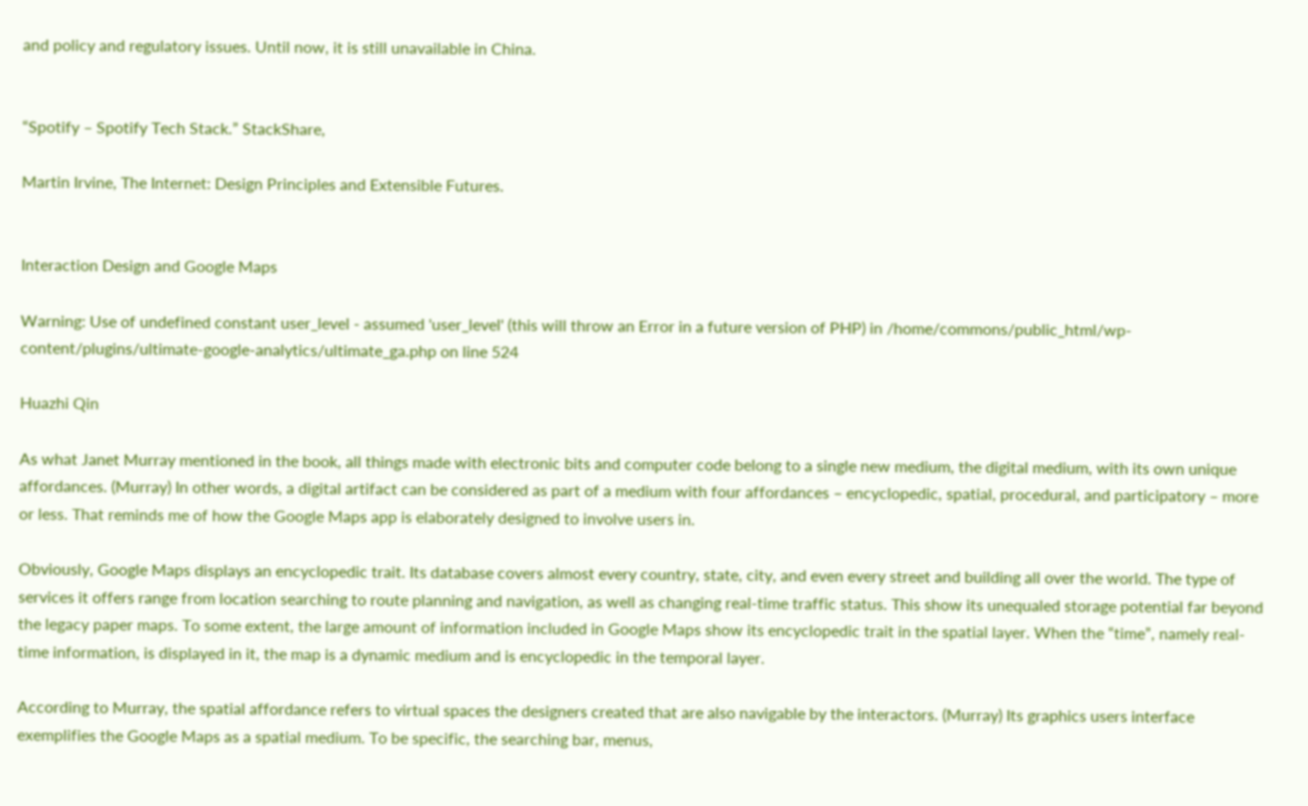and policy and regulatory issues. Until now, it is still unavailable in China.


“Spotify – Spotify Tech Stack.” StackShare,

Martin Irvine, The Internet: Design Principles and Extensible Futures.


Interaction Design and Google Maps

Warning: Use of undefined constant user_level - assumed 'user_level' (this will throw an Error in a future version of PHP) in /home/commons/public_html/wp-content/plugins/ultimate-google-analytics/ultimate_ga.php on line 524

Huazhi Qin

As what Janet Murray mentioned in the book, all things made with electronic bits and computer code belong to a single new medium, the digital medium, with its own unique affordances. (Murray) In other words, a digital artifact can be considered as part of a medium with four affordances – encyclopedic, spatial, procedural, and participatory – more or less. That reminds me of how the Google Maps app is elaborately designed to involve users in.

Obviously, Google Maps displays an encyclopedic trait. Its database covers almost every country, state, city, and even every street and building all over the world. The type of services it offers range from location searching to route planning and navigation, as well as changing real-time traffic status. This show its unequaled storage potential far beyond the legacy paper maps. To some extent, the large amount of information included in Google Maps show its encyclopedic trait in the spatial layer. When the “time”, namely real-time information, is displayed in it, the map is a dynamic medium and is encyclopedic in the temporal layer.

According to Murray, the spatial affordance refers to virtual spaces the designers created that are also navigable by the interactors. (Murray) Its graphics users interface exemplifies the Google Maps as a spatial medium. To be specific, the searching bar, menus,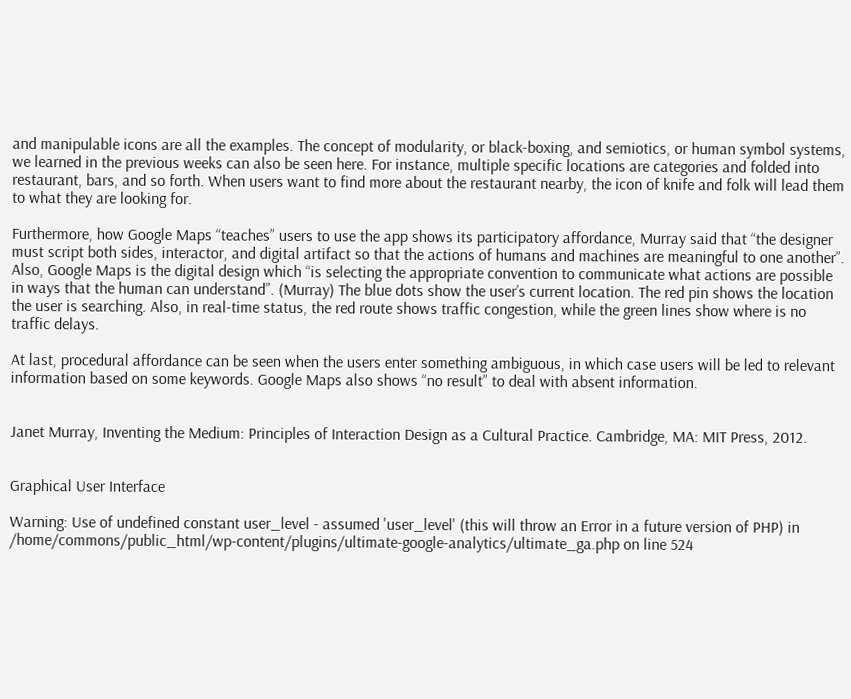and manipulable icons are all the examples. The concept of modularity, or black-boxing, and semiotics, or human symbol systems, we learned in the previous weeks can also be seen here. For instance, multiple specific locations are categories and folded into restaurant, bars, and so forth. When users want to find more about the restaurant nearby, the icon of knife and folk will lead them to what they are looking for.

Furthermore, how Google Maps “teaches” users to use the app shows its participatory affordance, Murray said that “the designer must script both sides, interactor, and digital artifact so that the actions of humans and machines are meaningful to one another”. Also, Google Maps is the digital design which “is selecting the appropriate convention to communicate what actions are possible in ways that the human can understand”. (Murray) The blue dots show the user’s current location. The red pin shows the location the user is searching. Also, in real-time status, the red route shows traffic congestion, while the green lines show where is no traffic delays.

At last, procedural affordance can be seen when the users enter something ambiguous, in which case users will be led to relevant information based on some keywords. Google Maps also shows “no result” to deal with absent information.


Janet Murray, Inventing the Medium: Principles of Interaction Design as a Cultural Practice. Cambridge, MA: MIT Press, 2012.


Graphical User Interface

Warning: Use of undefined constant user_level - assumed 'user_level' (this will throw an Error in a future version of PHP) in /home/commons/public_html/wp-content/plugins/ultimate-google-analytics/ultimate_ga.php on line 524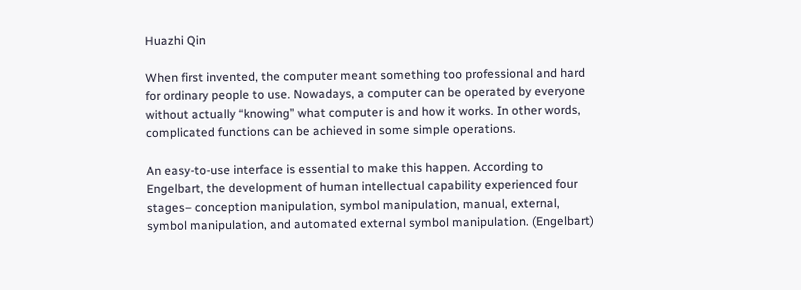Huazhi Qin

When first invented, the computer meant something too professional and hard for ordinary people to use. Nowadays, a computer can be operated by everyone without actually “knowing” what computer is and how it works. In other words, complicated functions can be achieved in some simple operations.

An easy-to-use interface is essential to make this happen. According to Engelbart, the development of human intellectual capability experienced four stages– conception manipulation, symbol manipulation, manual, external, symbol manipulation, and automated external symbol manipulation. (Engelbart)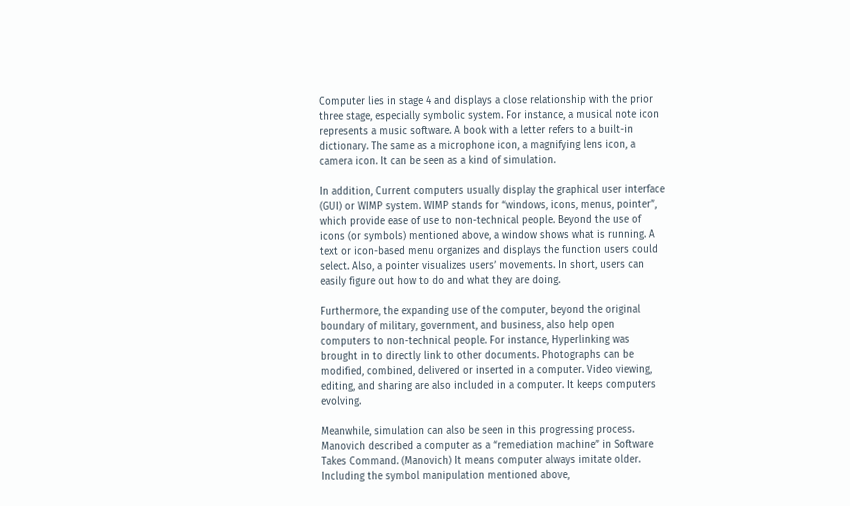Computer lies in stage 4 and displays a close relationship with the prior three stage, especially symbolic system. For instance, a musical note icon represents a music software. A book with a letter refers to a built-in dictionary. The same as a microphone icon, a magnifying lens icon, a camera icon. It can be seen as a kind of simulation.

In addition, Current computers usually display the graphical user interface (GUI) or WIMP system. WIMP stands for “windows, icons, menus, pointer”, which provide ease of use to non-technical people. Beyond the use of icons (or symbols) mentioned above, a window shows what is running. A text or icon-based menu organizes and displays the function users could select. Also, a pointer visualizes users’ movements. In short, users can easily figure out how to do and what they are doing.

Furthermore, the expanding use of the computer, beyond the original boundary of military, government, and business, also help open computers to non-technical people. For instance, Hyperlinking was brought in to directly link to other documents. Photographs can be modified, combined, delivered or inserted in a computer. Video viewing, editing, and sharing are also included in a computer. It keeps computers evolving.

Meanwhile, simulation can also be seen in this progressing process. Manovich described a computer as a “remediation machine” in Software Takes Command. (Manovich) It means computer always imitate older. Including the symbol manipulation mentioned above,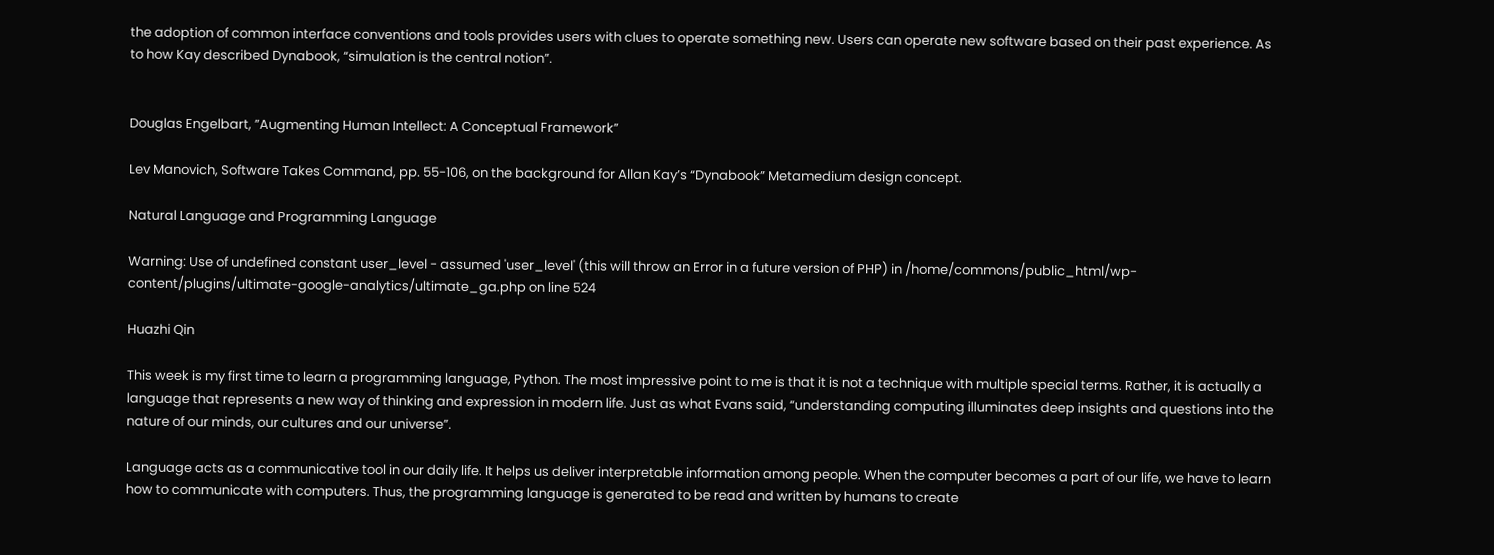the adoption of common interface conventions and tools provides users with clues to operate something new. Users can operate new software based on their past experience. As to how Kay described Dynabook, “simulation is the central notion”.


Douglas Engelbart, ”Augmenting Human Intellect: A Conceptual Framework”

Lev Manovich, Software Takes Command, pp. 55-106, on the background for Allan Kay’s “Dynabook” Metamedium design concept.

Natural Language and Programming Language

Warning: Use of undefined constant user_level - assumed 'user_level' (this will throw an Error in a future version of PHP) in /home/commons/public_html/wp-content/plugins/ultimate-google-analytics/ultimate_ga.php on line 524

Huazhi Qin

This week is my first time to learn a programming language, Python. The most impressive point to me is that it is not a technique with multiple special terms. Rather, it is actually a language that represents a new way of thinking and expression in modern life. Just as what Evans said, “understanding computing illuminates deep insights and questions into the nature of our minds, our cultures and our universe”.

Language acts as a communicative tool in our daily life. It helps us deliver interpretable information among people. When the computer becomes a part of our life, we have to learn how to communicate with computers. Thus, the programming language is generated to be read and written by humans to create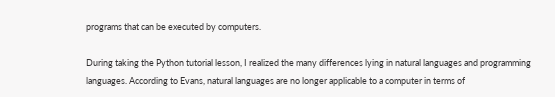programs that can be executed by computers.

During taking the Python tutorial lesson, I realized the many differences lying in natural languages and programming languages. According to Evans, natural languages are no longer applicable to a computer in terms of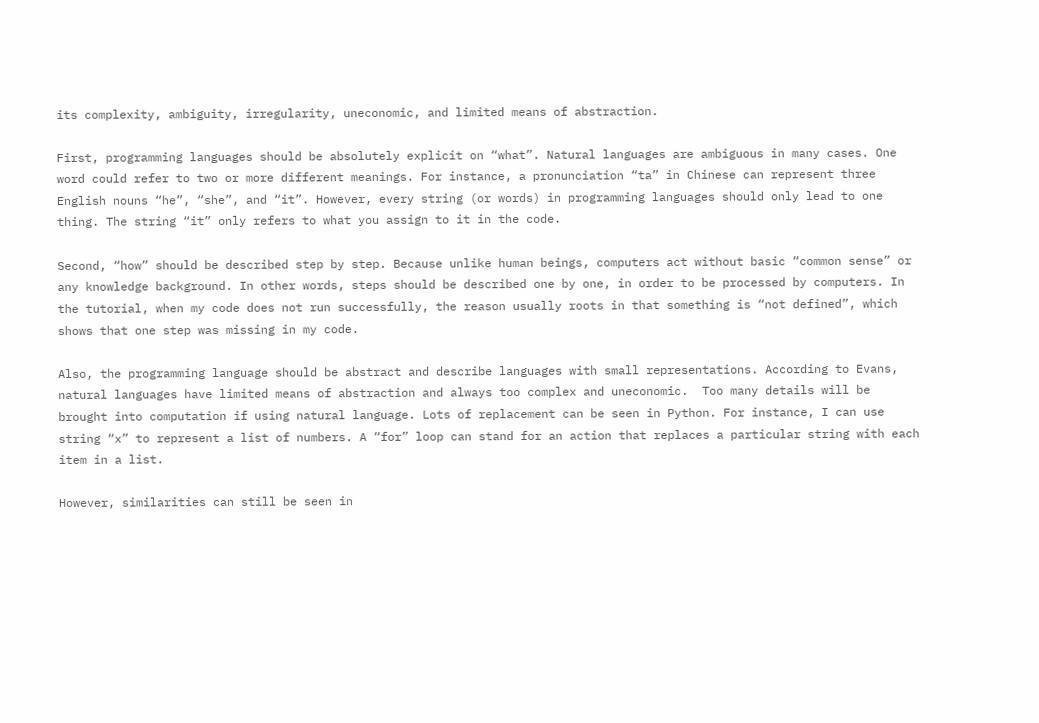its complexity, ambiguity, irregularity, uneconomic, and limited means of abstraction.

First, programming languages should be absolutely explicit on “what”. Natural languages are ambiguous in many cases. One word could refer to two or more different meanings. For instance, a pronunciation “ta” in Chinese can represent three English nouns “he”, “she”, and “it”. However, every string (or words) in programming languages should only lead to one thing. The string “it” only refers to what you assign to it in the code.

Second, “how” should be described step by step. Because unlike human beings, computers act without basic “common sense” or any knowledge background. In other words, steps should be described one by one, in order to be processed by computers. In the tutorial, when my code does not run successfully, the reason usually roots in that something is “not defined”, which shows that one step was missing in my code.

Also, the programming language should be abstract and describe languages with small representations. According to Evans, natural languages have limited means of abstraction and always too complex and uneconomic.  Too many details will be brought into computation if using natural language. Lots of replacement can be seen in Python. For instance, I can use string “x” to represent a list of numbers. A “for” loop can stand for an action that replaces a particular string with each item in a list.

However, similarities can still be seen in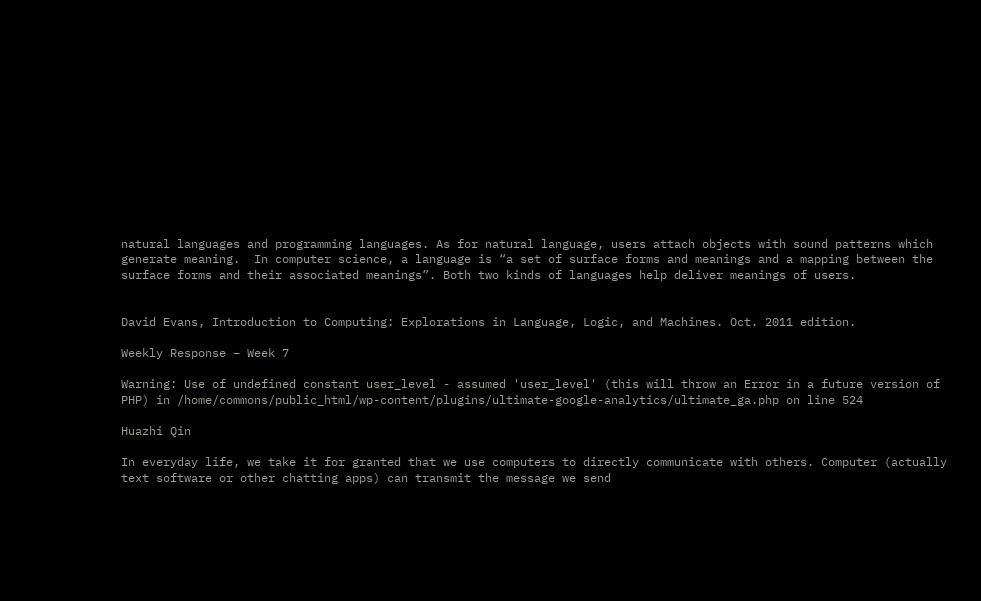natural languages and programming languages. As for natural language, users attach objects with sound patterns which generate meaning.  In computer science, a language is “a set of surface forms and meanings and a mapping between the surface forms and their associated meanings”. Both two kinds of languages help deliver meanings of users.


David Evans, Introduction to Computing: Explorations in Language, Logic, and Machines. Oct. 2011 edition.

Weekly Response – Week 7

Warning: Use of undefined constant user_level - assumed 'user_level' (this will throw an Error in a future version of PHP) in /home/commons/public_html/wp-content/plugins/ultimate-google-analytics/ultimate_ga.php on line 524

Huazhi Qin

In everyday life, we take it for granted that we use computers to directly communicate with others. Computer (actually text software or other chatting apps) can transmit the message we send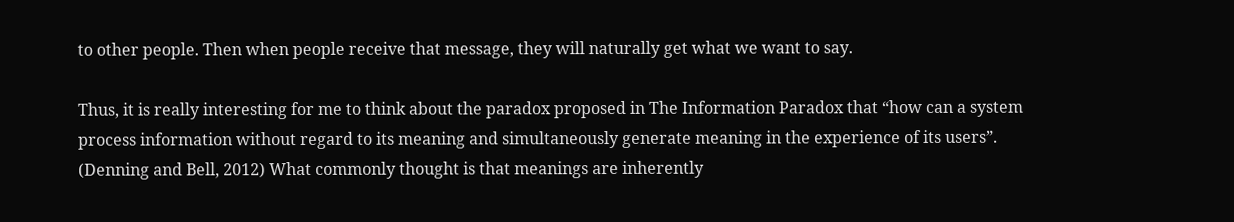to other people. Then when people receive that message, they will naturally get what we want to say.

Thus, it is really interesting for me to think about the paradox proposed in The Information Paradox that “how can a system process information without regard to its meaning and simultaneously generate meaning in the experience of its users”. (Denning and Bell, 2012) What commonly thought is that meanings are inherently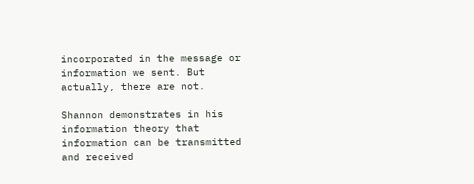incorporated in the message or information we sent. But actually, there are not.

Shannon demonstrates in his information theory that information can be transmitted and received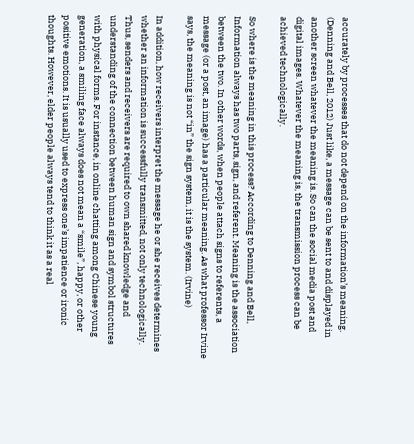accurately by processes that do not depend on the information’s meaning. (Denning and Bell, 2012) Just like, a message can be sent to and displayed in another screen whatever the meaning is. So can the social media post and digital images. Whatever the meaning is, the transmission process can be achieved technologically.

So where is the meaning in this process? According to Denning and Bell, Information always has two parts, sign, and referent. Meaning is the association between the two. In other words, when people attach signs to referents, a message (or a post, an image) has a particular meaning. As what professor Irvine says, the meaning is not “in” the sign system, it is the system. (Irvine)

In addition, how receivers interpret the message he or she receives determines whether an information is successfully transmitted, not only technologically. Thus, senders and receivers are required to own shared knowledge and understanding of the connection between human sign and symbol structures with physical forms. For instance, in online chatting among Chinese young generation, a smiling face always does not mean a “smile”, happy, or other positive emotions. It is usually used to express one’s impatience or ironic thoughts. However, elder people always tend to think it as a real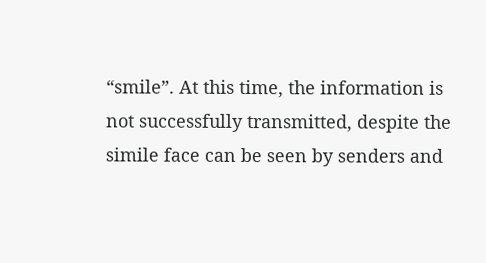“smile”. At this time, the information is not successfully transmitted, despite the simile face can be seen by senders and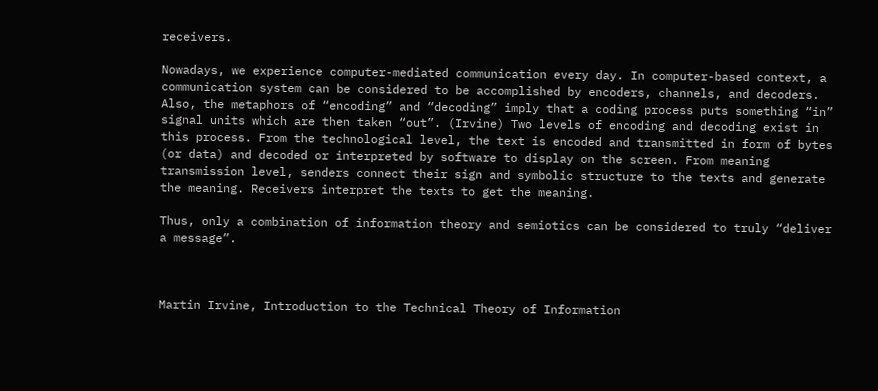receivers.

Nowadays, we experience computer-mediated communication every day. In computer-based context, a communication system can be considered to be accomplished by encoders, channels, and decoders. Also, the metaphors of “encoding” and “decoding” imply that a coding process puts something “in” signal units which are then taken “out”. (Irvine) Two levels of encoding and decoding exist in this process. From the technological level, the text is encoded and transmitted in form of bytes (or data) and decoded or interpreted by software to display on the screen. From meaning transmission level, senders connect their sign and symbolic structure to the texts and generate the meaning. Receivers interpret the texts to get the meaning.

Thus, only a combination of information theory and semiotics can be considered to truly “deliver a message”.



Martin Irvine, Introduction to the Technical Theory of Information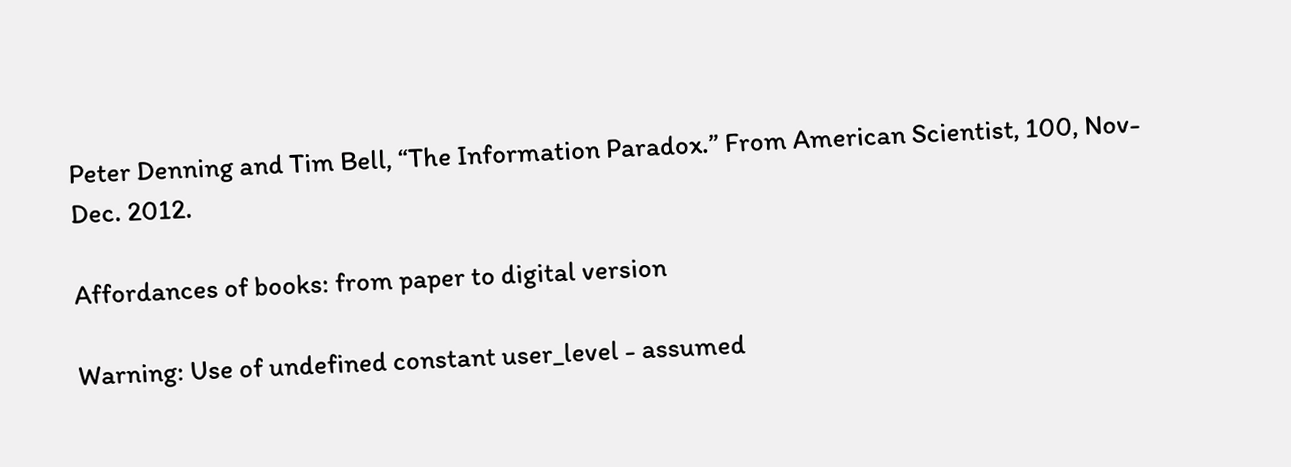Peter Denning and Tim Bell, “The Information Paradox.” From American Scientist, 100, Nov-Dec. 2012.

Affordances of books: from paper to digital version

Warning: Use of undefined constant user_level - assumed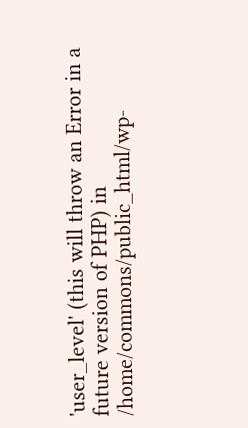'user_level' (this will throw an Error in a future version of PHP) in /home/commons/public_html/wp-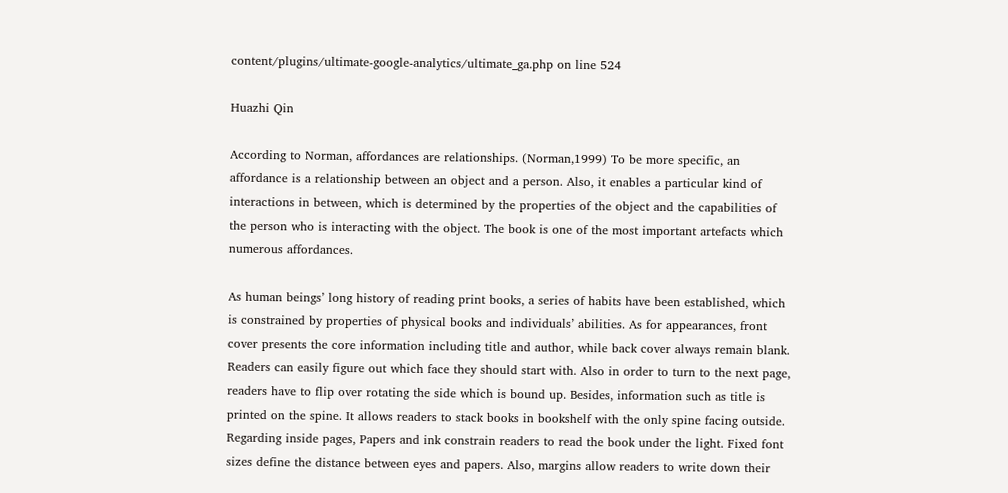content/plugins/ultimate-google-analytics/ultimate_ga.php on line 524

Huazhi Qin

According to Norman, affordances are relationships. (Norman,1999) To be more specific, an affordance is a relationship between an object and a person. Also, it enables a particular kind of interactions in between, which is determined by the properties of the object and the capabilities of the person who is interacting with the object. The book is one of the most important artefacts which numerous affordances.

As human beings’ long history of reading print books, a series of habits have been established, which is constrained by properties of physical books and individuals’ abilities. As for appearances, front cover presents the core information including title and author, while back cover always remain blank. Readers can easily figure out which face they should start with. Also in order to turn to the next page, readers have to flip over rotating the side which is bound up. Besides, information such as title is printed on the spine. It allows readers to stack books in bookshelf with the only spine facing outside. Regarding inside pages, Papers and ink constrain readers to read the book under the light. Fixed font sizes define the distance between eyes and papers. Also, margins allow readers to write down their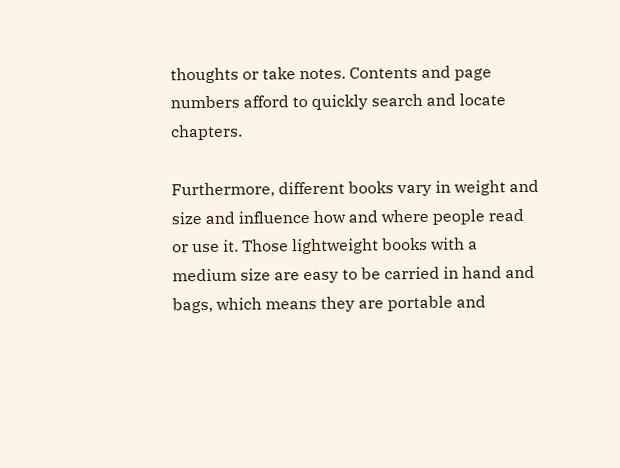thoughts or take notes. Contents and page numbers afford to quickly search and locate chapters.

Furthermore, different books vary in weight and size and influence how and where people read or use it. Those lightweight books with a medium size are easy to be carried in hand and bags, which means they are portable and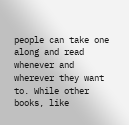people can take one along and read whenever and wherever they want to. While other books, like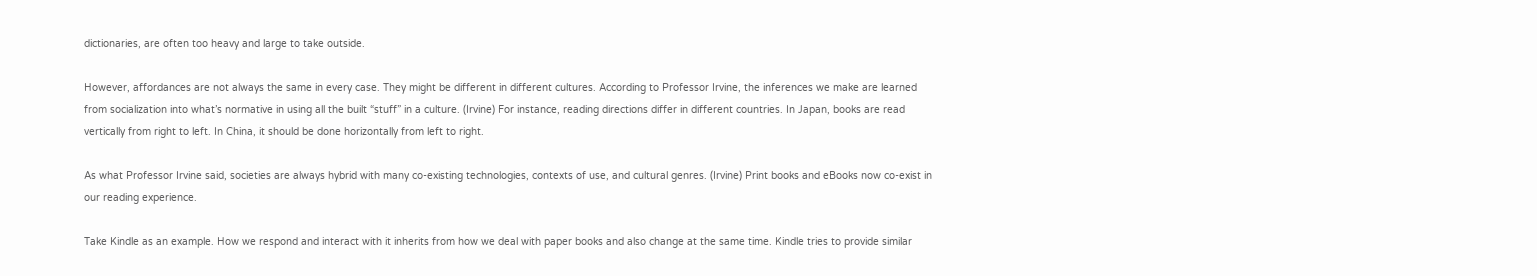dictionaries, are often too heavy and large to take outside.

However, affordances are not always the same in every case. They might be different in different cultures. According to Professor Irvine, the inferences we make are learned from socialization into what’s normative in using all the built “stuff” in a culture. (Irvine) For instance, reading directions differ in different countries. In Japan, books are read vertically from right to left. In China, it should be done horizontally from left to right.

As what Professor Irvine said, societies are always hybrid with many co-existing technologies, contexts of use, and cultural genres. (Irvine) Print books and eBooks now co-exist in our reading experience.

Take Kindle as an example. How we respond and interact with it inherits from how we deal with paper books and also change at the same time. Kindle tries to provide similar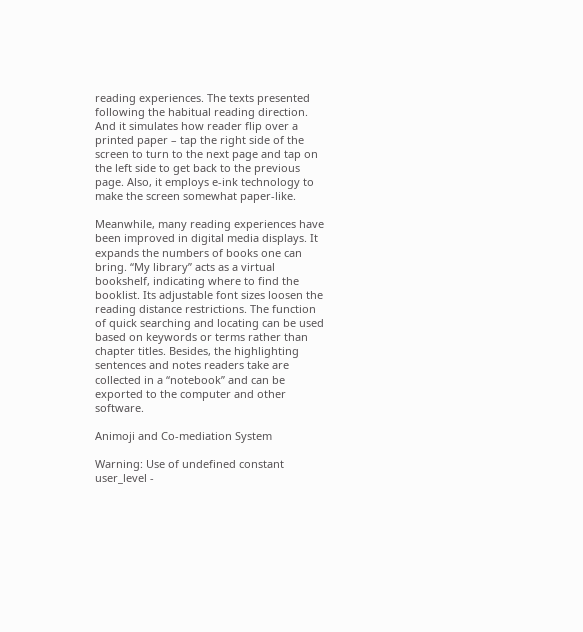reading experiences. The texts presented following the habitual reading direction. And it simulates how reader flip over a printed paper – tap the right side of the screen to turn to the next page and tap on the left side to get back to the previous page. Also, it employs e-ink technology to make the screen somewhat paper-like.

Meanwhile, many reading experiences have been improved in digital media displays. It expands the numbers of books one can bring. “My library” acts as a virtual bookshelf, indicating where to find the booklist. Its adjustable font sizes loosen the reading distance restrictions. The function of quick searching and locating can be used based on keywords or terms rather than chapter titles. Besides, the highlighting sentences and notes readers take are collected in a “notebook” and can be exported to the computer and other software.

Animoji and Co-mediation System

Warning: Use of undefined constant user_level -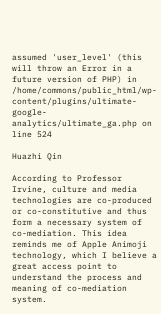assumed 'user_level' (this will throw an Error in a future version of PHP) in /home/commons/public_html/wp-content/plugins/ultimate-google-analytics/ultimate_ga.php on line 524

Huazhi Qin

According to Professor Irvine, culture and media technologies are co-produced or co-constitutive and thus form a necessary system of co-mediation. This idea reminds me of Apple Animoji technology, which I believe a great access point to understand the process and meaning of co-mediation system.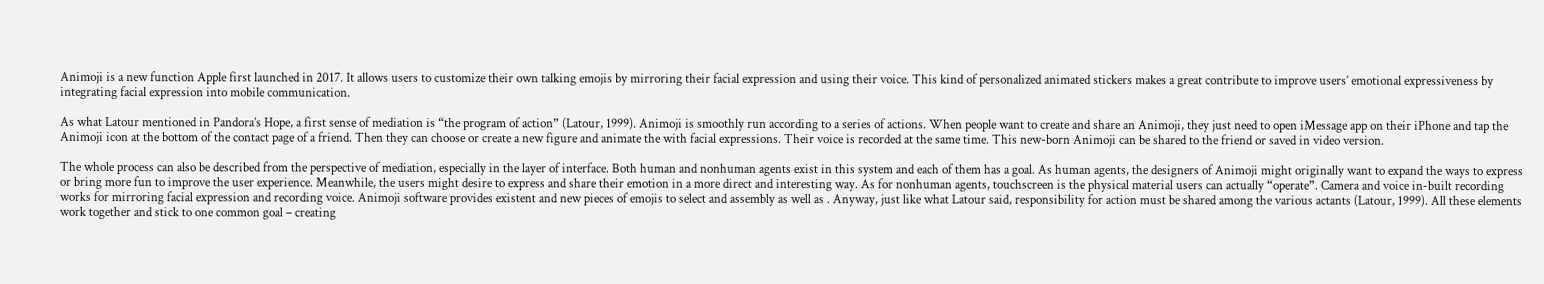Animoji is a new function Apple first launched in 2017. It allows users to customize their own talking emojis by mirroring their facial expression and using their voice. This kind of personalized animated stickers makes a great contribute to improve users’ emotional expressiveness by integrating facial expression into mobile communication.

As what Latour mentioned in Pandora’s Hope, a first sense of mediation is “the program of action” (Latour, 1999). Animoji is smoothly run according to a series of actions. When people want to create and share an Animoji, they just need to open iMessage app on their iPhone and tap the Animoji icon at the bottom of the contact page of a friend. Then they can choose or create a new figure and animate the with facial expressions. Their voice is recorded at the same time. This new-born Animoji can be shared to the friend or saved in video version.

The whole process can also be described from the perspective of mediation, especially in the layer of interface. Both human and nonhuman agents exist in this system and each of them has a goal. As human agents, the designers of Animoji might originally want to expand the ways to express or bring more fun to improve the user experience. Meanwhile, the users might desire to express and share their emotion in a more direct and interesting way. As for nonhuman agents, touchscreen is the physical material users can actually “operate”. Camera and voice in-built recording works for mirroring facial expression and recording voice. Animoji software provides existent and new pieces of emojis to select and assembly as well as . Anyway, just like what Latour said, responsibility for action must be shared among the various actants (Latour, 1999). All these elements work together and stick to one common goal – creating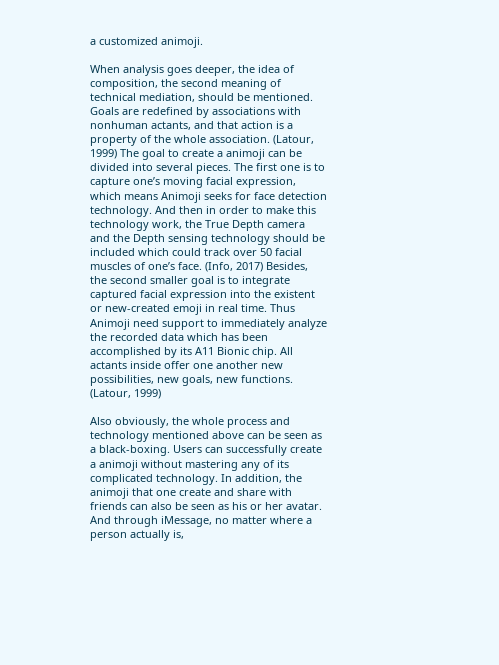a customized animoji.

When analysis goes deeper, the idea of composition, the second meaning of technical mediation, should be mentioned. Goals are redefined by associations with nonhuman actants, and that action is a property of the whole association. (Latour, 1999) The goal to create a animoji can be divided into several pieces. The first one is to capture one’s moving facial expression, which means Animoji seeks for face detection technology. And then in order to make this technology work, the True Depth camera and the Depth sensing technology should be included which could track over 50 facial muscles of one’s face. (Info, 2017) Besides, the second smaller goal is to integrate captured facial expression into the existent or new-created emoji in real time. Thus Animoji need support to immediately analyze the recorded data which has been accomplished by its A11 Bionic chip. All actants inside offer one another new possibilities, new goals, new functions. (Latour, 1999)

Also obviously, the whole process and technology mentioned above can be seen as a black-boxing. Users can successfully create a animoji without mastering any of its complicated technology. In addition, the animoji that one create and share with friends can also be seen as his or her avatar. And through iMessage, no matter where a person actually is,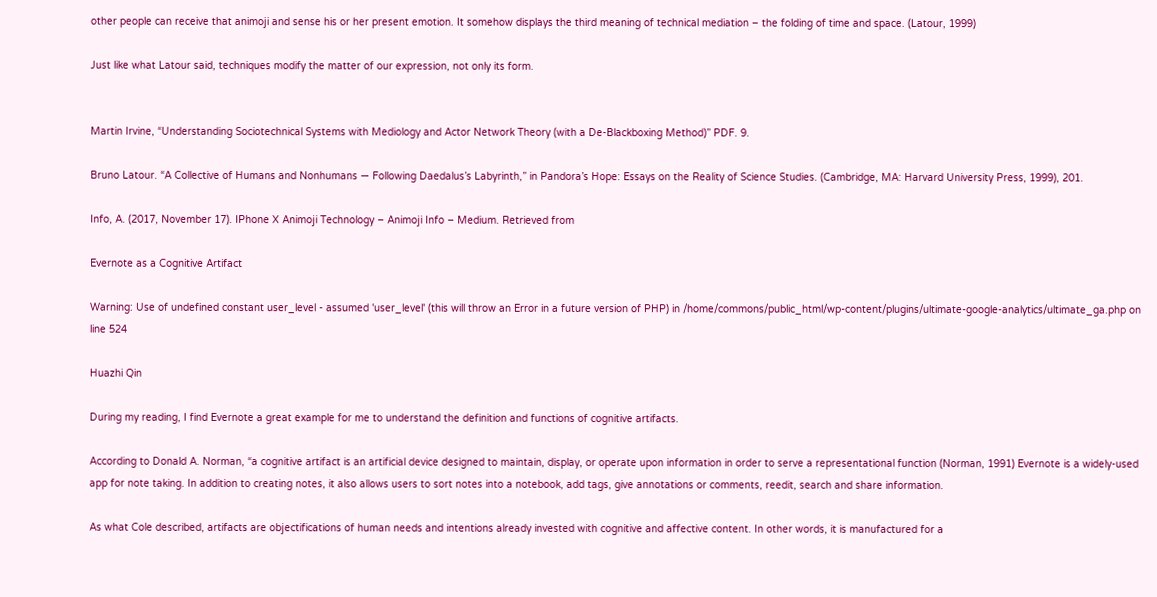other people can receive that animoji and sense his or her present emotion. It somehow displays the third meaning of technical mediation – the folding of time and space. (Latour, 1999)

Just like what Latour said, techniques modify the matter of our expression, not only its form.


Martin Irvine, “Understanding Sociotechnical Systems with Mediology and Actor Network Theory (with a De-Blackboxing Method)” PDF. 9.

Bruno Latour. “A Collective of Humans and Nonhumans — Following Daedalus’s Labyrinth,” in Pandora’s Hope: Essays on the Reality of Science Studies. (Cambridge, MA: Harvard University Press, 1999), 201.

Info, A. (2017, November 17). IPhone X Animoji Technology – Animoji Info – Medium. Retrieved from

Evernote as a Cognitive Artifact

Warning: Use of undefined constant user_level - assumed 'user_level' (this will throw an Error in a future version of PHP) in /home/commons/public_html/wp-content/plugins/ultimate-google-analytics/ultimate_ga.php on line 524

Huazhi Qin

During my reading, I find Evernote a great example for me to understand the definition and functions of cognitive artifacts.

According to Donald A. Norman, “a cognitive artifact is an artificial device designed to maintain, display, or operate upon information in order to serve a representational function (Norman, 1991) Evernote is a widely-used app for note taking. In addition to creating notes, it also allows users to sort notes into a notebook, add tags, give annotations or comments, reedit, search and share information.

As what Cole described, artifacts are objectifications of human needs and intentions already invested with cognitive and affective content. In other words, it is manufactured for a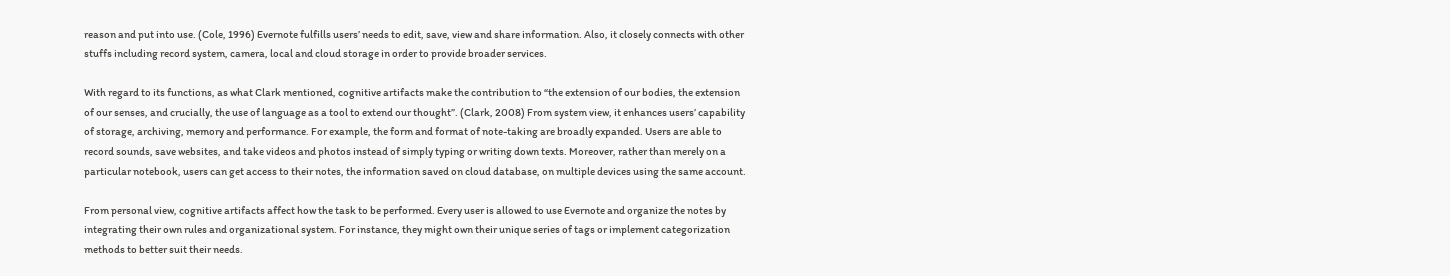reason and put into use. (Cole, 1996) Evernote fulfills users’ needs to edit, save, view and share information. Also, it closely connects with other stuffs including record system, camera, local and cloud storage in order to provide broader services.

With regard to its functions, as what Clark mentioned, cognitive artifacts make the contribution to “the extension of our bodies, the extension of our senses, and crucially, the use of language as a tool to extend our thought”. (Clark, 2008) From system view, it enhances users’ capability of storage, archiving, memory and performance. For example, the form and format of note-taking are broadly expanded. Users are able to record sounds, save websites, and take videos and photos instead of simply typing or writing down texts. Moreover, rather than merely on a particular notebook, users can get access to their notes, the information saved on cloud database, on multiple devices using the same account.

From personal view, cognitive artifacts affect how the task to be performed. Every user is allowed to use Evernote and organize the notes by integrating their own rules and organizational system. For instance, they might own their unique series of tags or implement categorization methods to better suit their needs.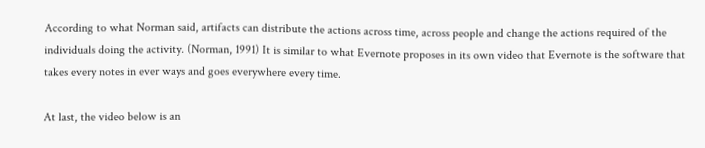According to what Norman said, artifacts can distribute the actions across time, across people and change the actions required of the individuals doing the activity. (Norman, 1991) It is similar to what Evernote proposes in its own video that Evernote is the software that takes every notes in ever ways and goes everywhere every time.

At last, the video below is an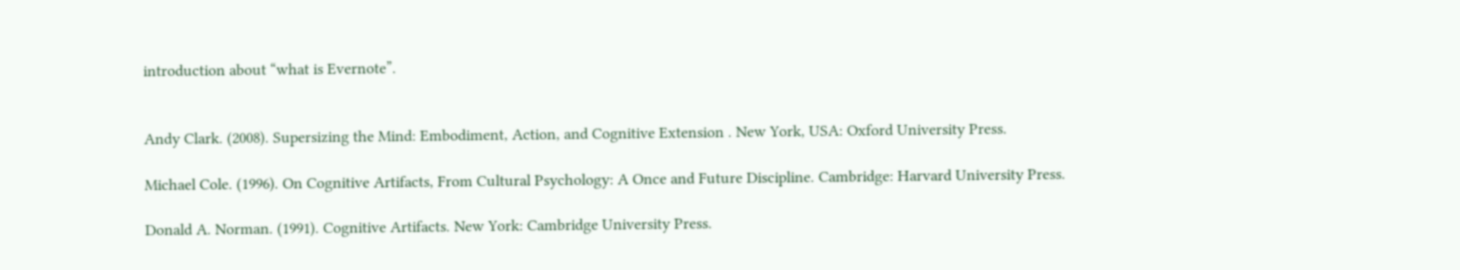introduction about “what is Evernote”.


Andy Clark. (2008). Supersizing the Mind: Embodiment, Action, and Cognitive Extension . New York, USA: Oxford University Press.

Michael Cole. (1996). On Cognitive Artifacts, From Cultural Psychology: A Once and Future Discipline. Cambridge: Harvard University Press.

Donald A. Norman. (1991). Cognitive Artifacts. New York: Cambridge University Press.